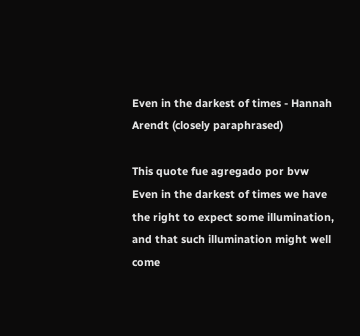Even in the darkest of times - Hannah Arendt (closely paraphrased)

This quote fue agregado por bvw
Even in the darkest of times we have the right to expect some illumination, and that such illumination might well come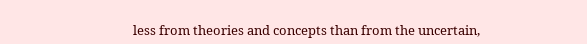less from theories and concepts than from the uncertain,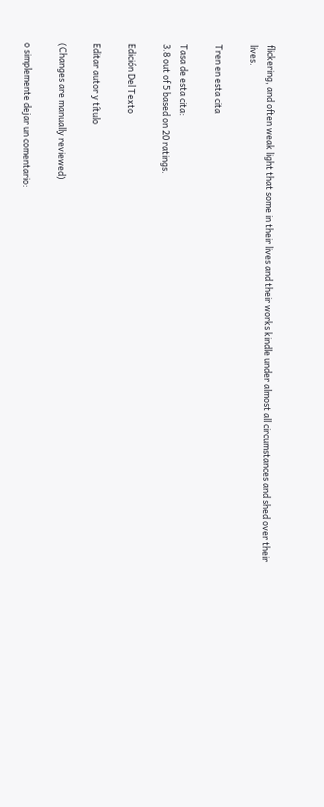flickering, and often weak light that some in their lives and their works kindle under almost all circumstances and shed over their lives.

Tren en esta cita

Tasa de esta cita:
3.8 out of 5 based on 20 ratings.

Edición Del Texto

Editar autor y título

(Changes are manually reviewed)

o simplemente dejar un comentario: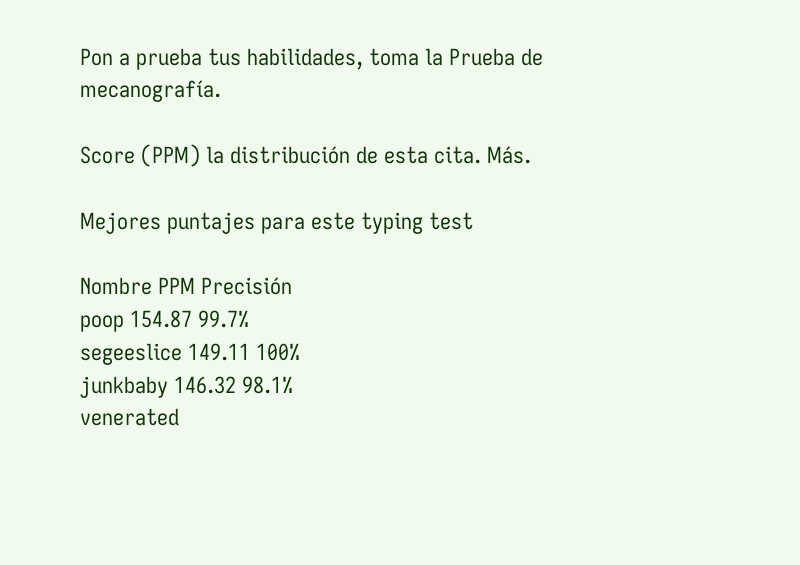Pon a prueba tus habilidades, toma la Prueba de mecanografía.

Score (PPM) la distribución de esta cita. Más.

Mejores puntajes para este typing test

Nombre PPM Precisión
poop 154.87 99.7%
segeeslice 149.11 100%
junkbaby 146.32 98.1%
venerated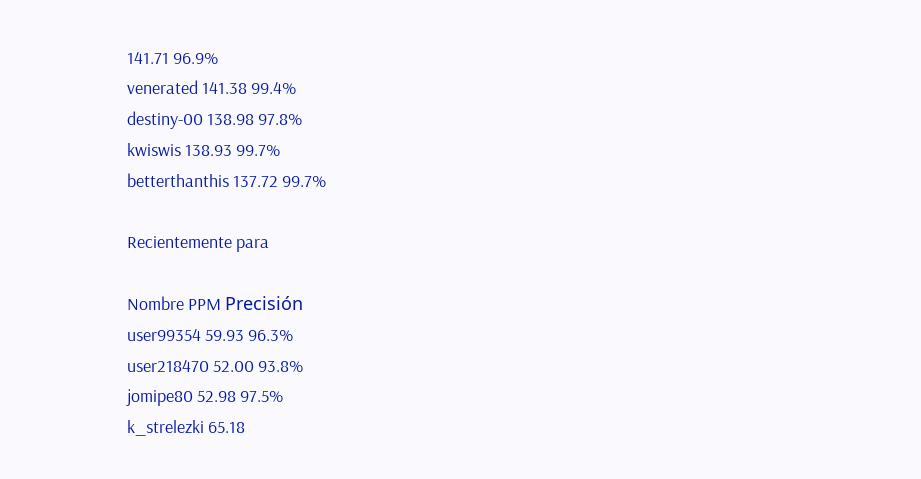141.71 96.9%
venerated 141.38 99.4%
destiny-00 138.98 97.8%
kwiswis 138.93 99.7%
betterthanthis 137.72 99.7%

Recientemente para

Nombre PPM Precisión
user99354 59.93 96.3%
user218470 52.00 93.8%
jomipe80 52.98 97.5%
k_strelezki 65.18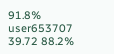91.8%
user653707 39.72 88.2%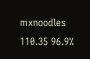mxnoodles 110.35 96.9%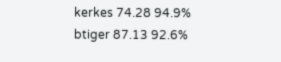kerkes 74.28 94.9%
btiger 87.13 92.6%